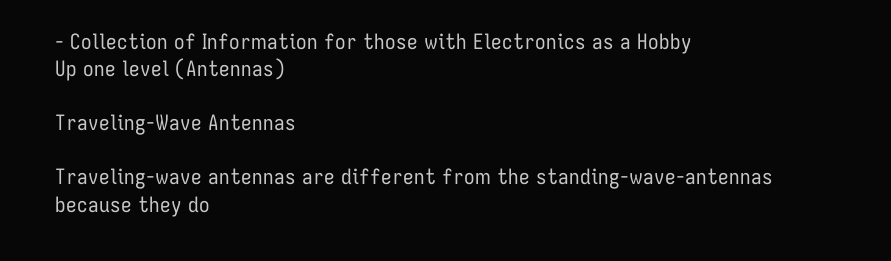- Collection of Information for those with Electronics as a Hobby
Up one level (Antennas)

Traveling-Wave Antennas

Traveling-wave antennas are different from the standing-wave-antennas because they do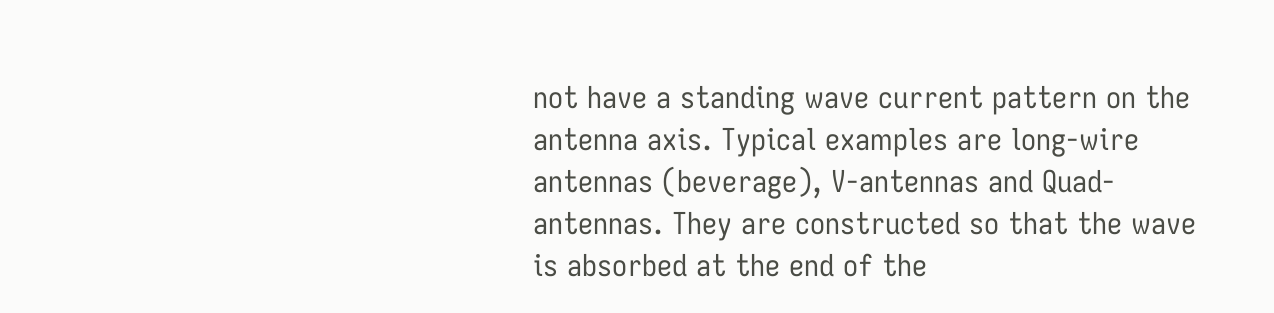not have a standing wave current pattern on the antenna axis. Typical examples are long-wire antennas (beverage), V-antennas and Quad-antennas. They are constructed so that the wave is absorbed at the end of the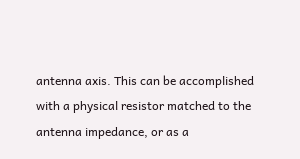antenna axis. This can be accomplished with a physical resistor matched to the antenna impedance, or as a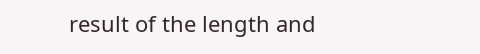result of the length and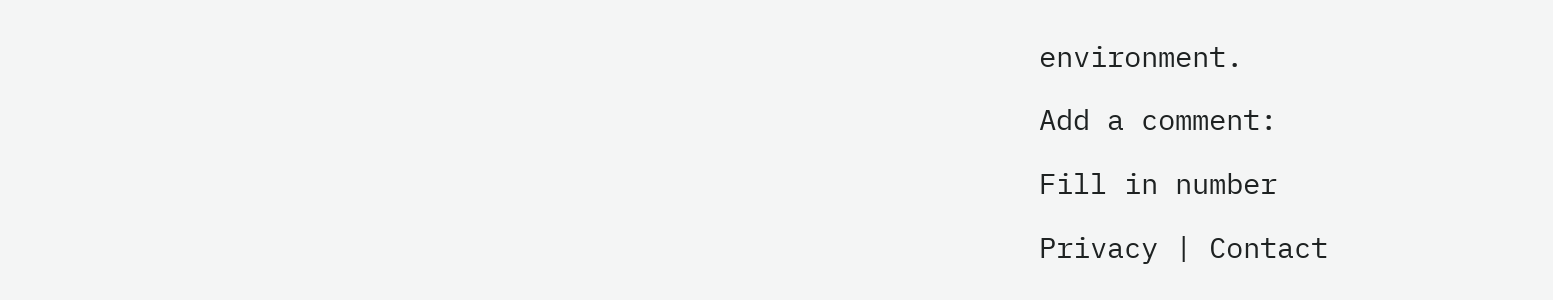environment.

Add a comment:

Fill in number

Privacy | Contact